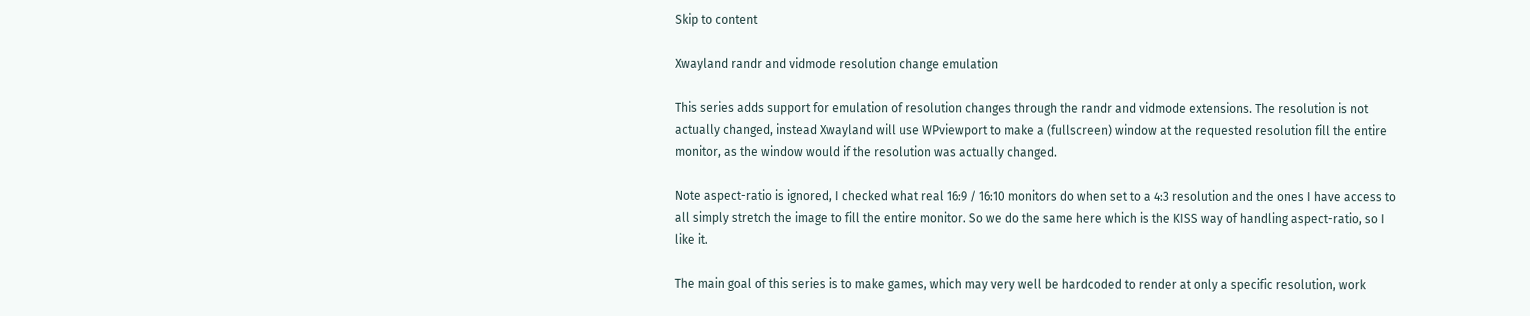Skip to content

Xwayland randr and vidmode resolution change emulation

This series adds support for emulation of resolution changes through the randr and vidmode extensions. The resolution is not actually changed, instead Xwayland will use WPviewport to make a (fullscreen) window at the requested resolution fill the entire monitor, as the window would if the resolution was actually changed.

Note aspect-ratio is ignored, I checked what real 16:9 / 16:10 monitors do when set to a 4:3 resolution and the ones I have access to all simply stretch the image to fill the entire monitor. So we do the same here which is the KISS way of handling aspect-ratio, so I like it.

The main goal of this series is to make games, which may very well be hardcoded to render at only a specific resolution, work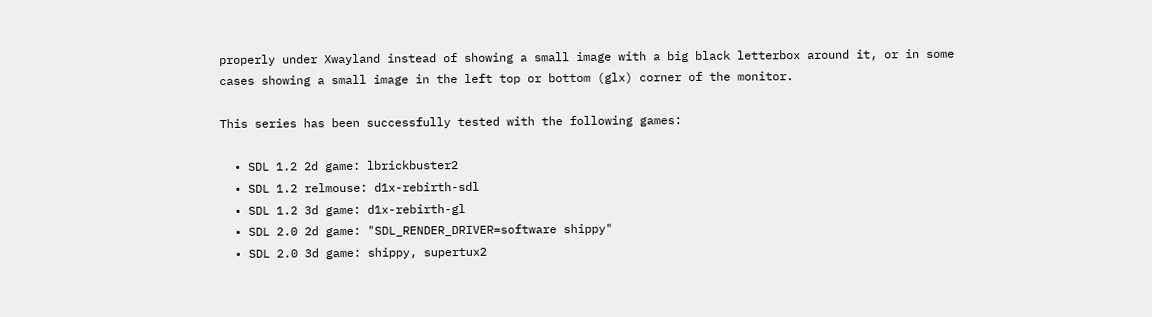properly under Xwayland instead of showing a small image with a big black letterbox around it, or in some cases showing a small image in the left top or bottom (glx) corner of the monitor.

This series has been successfully tested with the following games:

  • SDL 1.2 2d game: lbrickbuster2
  • SDL 1.2 relmouse: d1x-rebirth-sdl
  • SDL 1.2 3d game: d1x-rebirth-gl
  • SDL 2.0 2d game: "SDL_RENDER_DRIVER=software shippy"
  • SDL 2.0 3d game: shippy, supertux2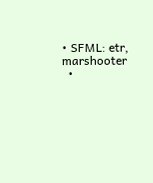• SFML: etr, marshooter
  •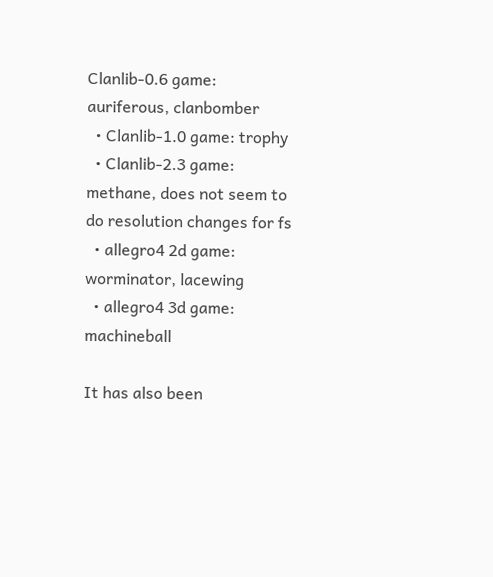Clanlib-0.6 game: auriferous, clanbomber
  • Clanlib-1.0 game: trophy
  • Clanlib-2.3 game: methane, does not seem to do resolution changes for fs
  • allegro4 2d game: worminator, lacewing
  • allegro4 3d game: machineball

It has also been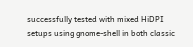successfully tested with mixed HiDPI setups using gnome-shell in both classic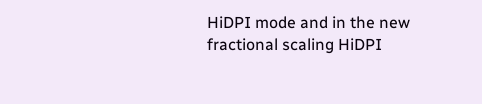HiDPI mode and in the new fractional scaling HiDPI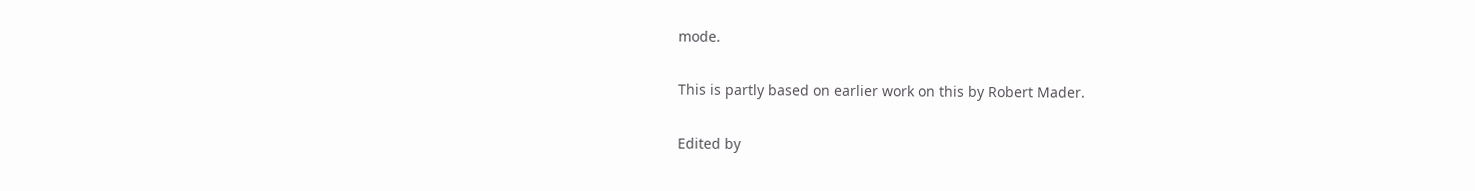mode.

This is partly based on earlier work on this by Robert Mader.

Edited by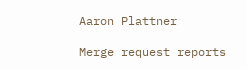Aaron Plattner

Merge request reports